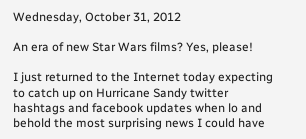Wednesday, October 31, 2012

An era of new Star Wars films? Yes, please!

I just returned to the Internet today expecting to catch up on Hurricane Sandy twitter hashtags and facebook updates when lo and behold the most surprising news I could have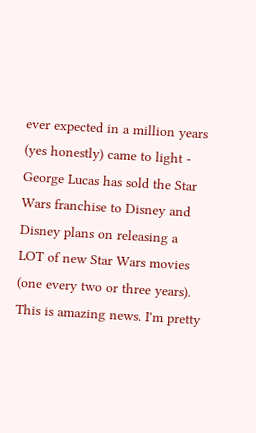ever expected in a million years (yes honestly) came to light - George Lucas has sold the Star Wars franchise to Disney and Disney plans on releasing a LOT of new Star Wars movies (one every two or three years). This is amazing news. I'm pretty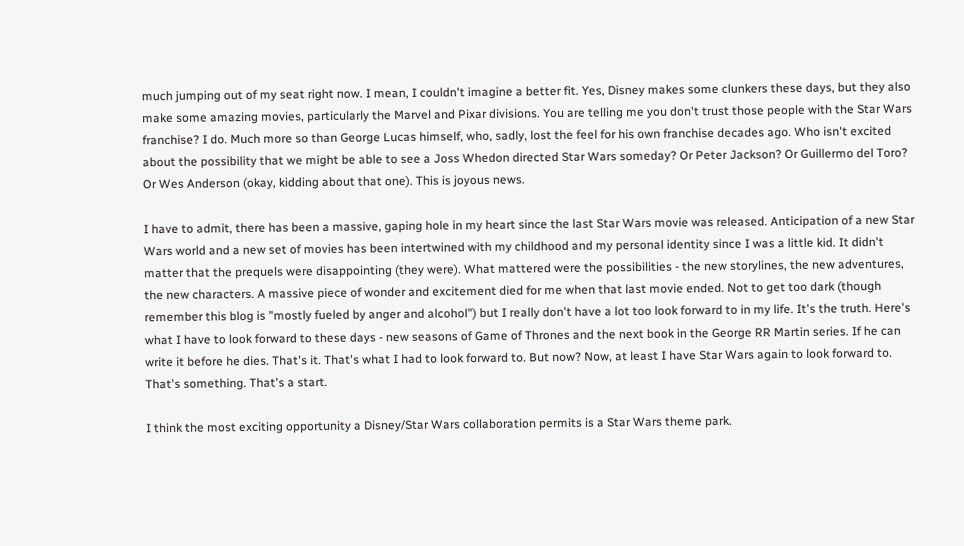much jumping out of my seat right now. I mean, I couldn't imagine a better fit. Yes, Disney makes some clunkers these days, but they also make some amazing movies, particularly the Marvel and Pixar divisions. You are telling me you don't trust those people with the Star Wars franchise? I do. Much more so than George Lucas himself, who, sadly, lost the feel for his own franchise decades ago. Who isn't excited about the possibility that we might be able to see a Joss Whedon directed Star Wars someday? Or Peter Jackson? Or Guillermo del Toro? Or Wes Anderson (okay, kidding about that one). This is joyous news.

I have to admit, there has been a massive, gaping hole in my heart since the last Star Wars movie was released. Anticipation of a new Star Wars world and a new set of movies has been intertwined with my childhood and my personal identity since I was a little kid. It didn't matter that the prequels were disappointing (they were). What mattered were the possibilities - the new storylines, the new adventures, the new characters. A massive piece of wonder and excitement died for me when that last movie ended. Not to get too dark (though remember this blog is "mostly fueled by anger and alcohol") but I really don't have a lot too look forward to in my life. It's the truth. Here's what I have to look forward to these days - new seasons of Game of Thrones and the next book in the George RR Martin series. If he can write it before he dies. That's it. That's what I had to look forward to. But now? Now, at least I have Star Wars again to look forward to. That's something. That's a start.

I think the most exciting opportunity a Disney/Star Wars collaboration permits is a Star Wars theme park.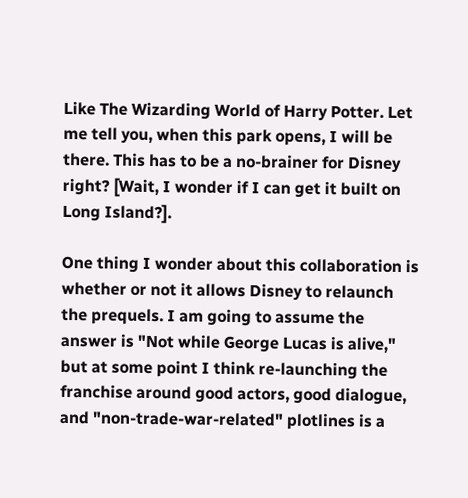Like The Wizarding World of Harry Potter. Let me tell you, when this park opens, I will be there. This has to be a no-brainer for Disney right? [Wait, I wonder if I can get it built on Long Island?].

One thing I wonder about this collaboration is whether or not it allows Disney to relaunch the prequels. I am going to assume the answer is "Not while George Lucas is alive," but at some point I think re-launching the franchise around good actors, good dialogue, and "non-trade-war-related" plotlines is a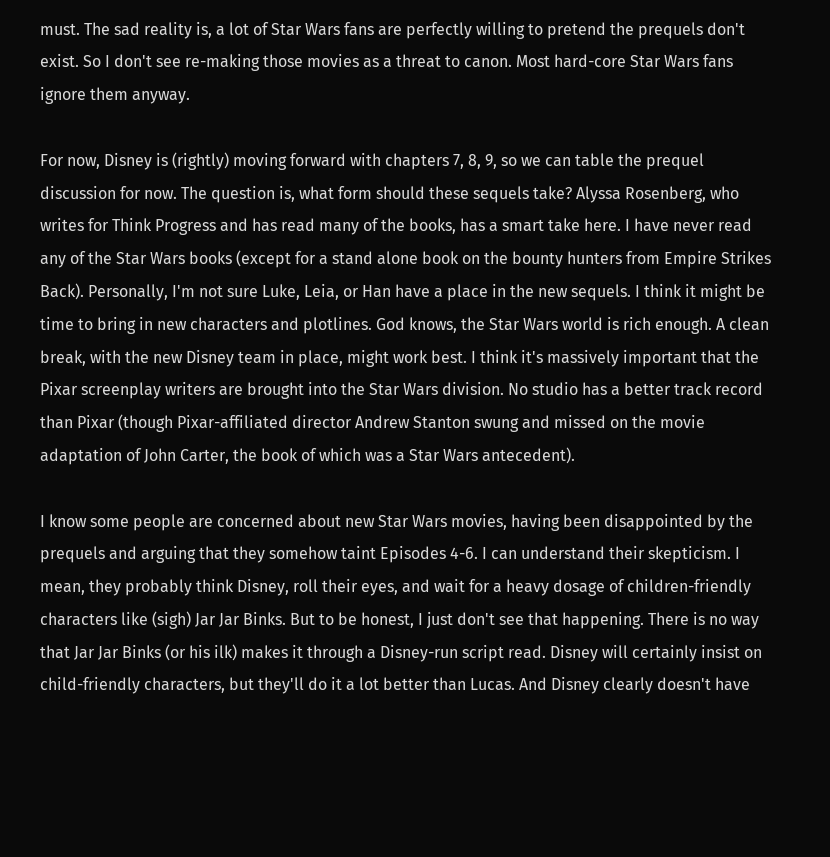must. The sad reality is, a lot of Star Wars fans are perfectly willing to pretend the prequels don't exist. So I don't see re-making those movies as a threat to canon. Most hard-core Star Wars fans ignore them anyway.

For now, Disney is (rightly) moving forward with chapters 7, 8, 9, so we can table the prequel discussion for now. The question is, what form should these sequels take? Alyssa Rosenberg, who writes for Think Progress and has read many of the books, has a smart take here. I have never read any of the Star Wars books (except for a stand alone book on the bounty hunters from Empire Strikes Back). Personally, I'm not sure Luke, Leia, or Han have a place in the new sequels. I think it might be time to bring in new characters and plotlines. God knows, the Star Wars world is rich enough. A clean break, with the new Disney team in place, might work best. I think it's massively important that the Pixar screenplay writers are brought into the Star Wars division. No studio has a better track record than Pixar (though Pixar-affiliated director Andrew Stanton swung and missed on the movie adaptation of John Carter, the book of which was a Star Wars antecedent).

I know some people are concerned about new Star Wars movies, having been disappointed by the prequels and arguing that they somehow taint Episodes 4-6. I can understand their skepticism. I mean, they probably think Disney, roll their eyes, and wait for a heavy dosage of children-friendly characters like (sigh) Jar Jar Binks. But to be honest, I just don't see that happening. There is no way that Jar Jar Binks (or his ilk) makes it through a Disney-run script read. Disney will certainly insist on child-friendly characters, but they'll do it a lot better than Lucas. And Disney clearly doesn't have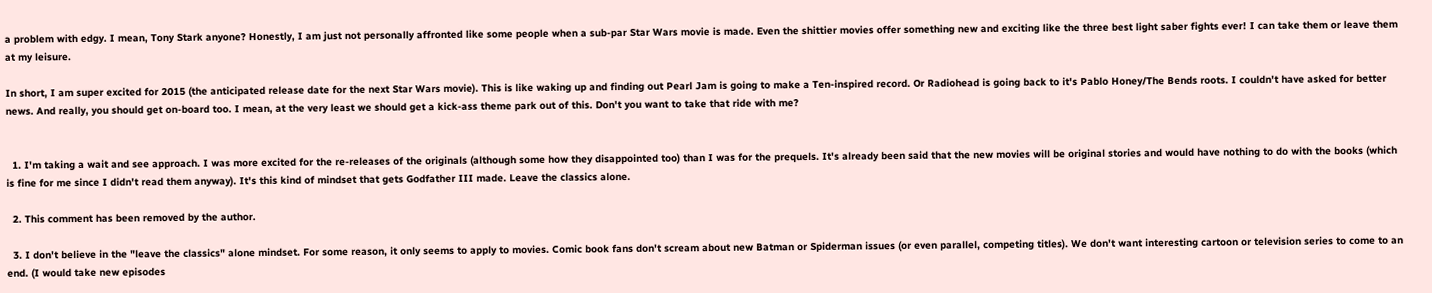a problem with edgy. I mean, Tony Stark anyone? Honestly, I am just not personally affronted like some people when a sub-par Star Wars movie is made. Even the shittier movies offer something new and exciting like the three best light saber fights ever! I can take them or leave them at my leisure.

In short, I am super excited for 2015 (the anticipated release date for the next Star Wars movie). This is like waking up and finding out Pearl Jam is going to make a Ten-inspired record. Or Radiohead is going back to it's Pablo Honey/The Bends roots. I couldn't have asked for better news. And really, you should get on-board too. I mean, at the very least we should get a kick-ass theme park out of this. Don't you want to take that ride with me?


  1. I'm taking a wait and see approach. I was more excited for the re-releases of the originals (although some how they disappointed too) than I was for the prequels. It's already been said that the new movies will be original stories and would have nothing to do with the books (which is fine for me since I didn't read them anyway). It's this kind of mindset that gets Godfather III made. Leave the classics alone.

  2. This comment has been removed by the author.

  3. I don't believe in the "leave the classics" alone mindset. For some reason, it only seems to apply to movies. Comic book fans don't scream about new Batman or Spiderman issues (or even parallel, competing titles). We don't want interesting cartoon or television series to come to an end. (I would take new episodes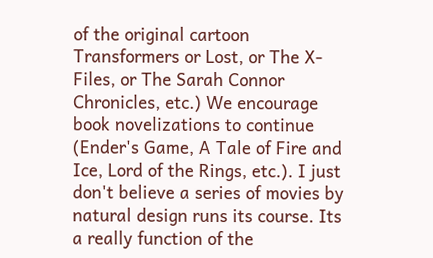of the original cartoon Transformers or Lost, or The X-Files, or The Sarah Connor Chronicles, etc.) We encourage book novelizations to continue (Ender's Game, A Tale of Fire and Ice, Lord of the Rings, etc.). I just don't believe a series of movies by natural design runs its course. Its a really function of the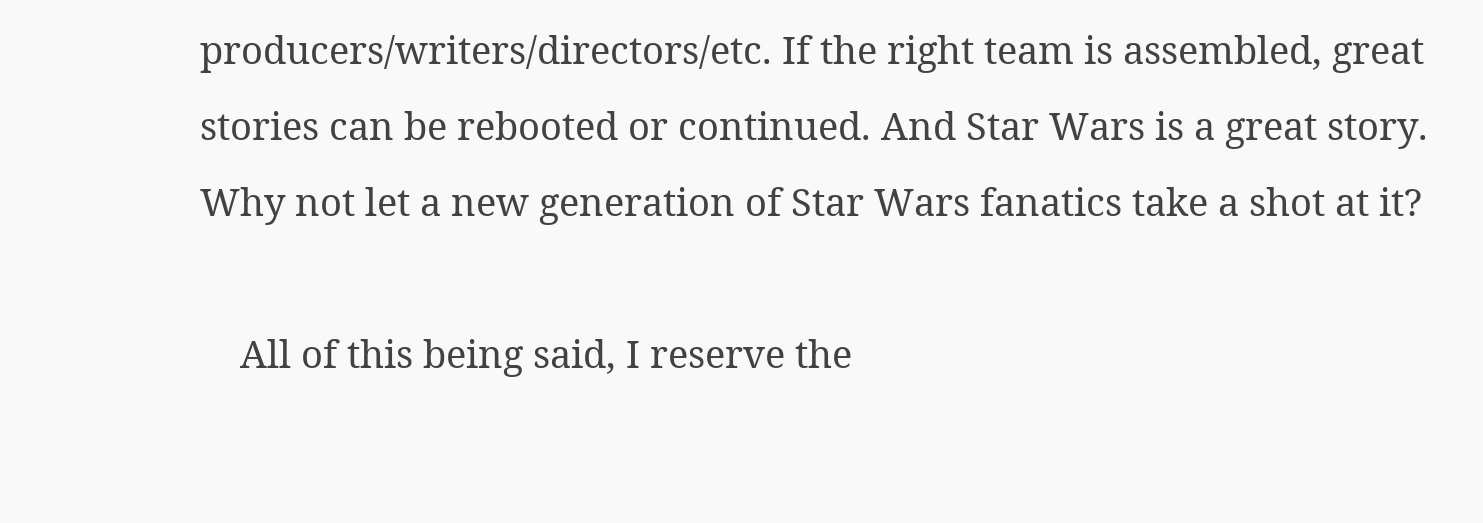producers/writers/directors/etc. If the right team is assembled, great stories can be rebooted or continued. And Star Wars is a great story. Why not let a new generation of Star Wars fanatics take a shot at it?

    All of this being said, I reserve the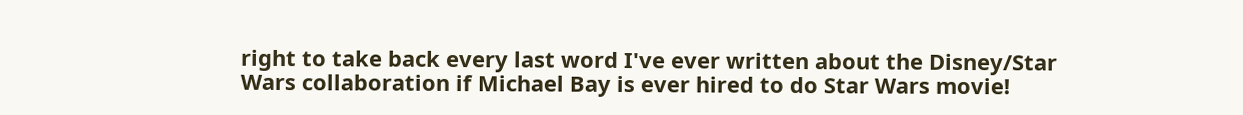right to take back every last word I've ever written about the Disney/Star Wars collaboration if Michael Bay is ever hired to do Star Wars movie!